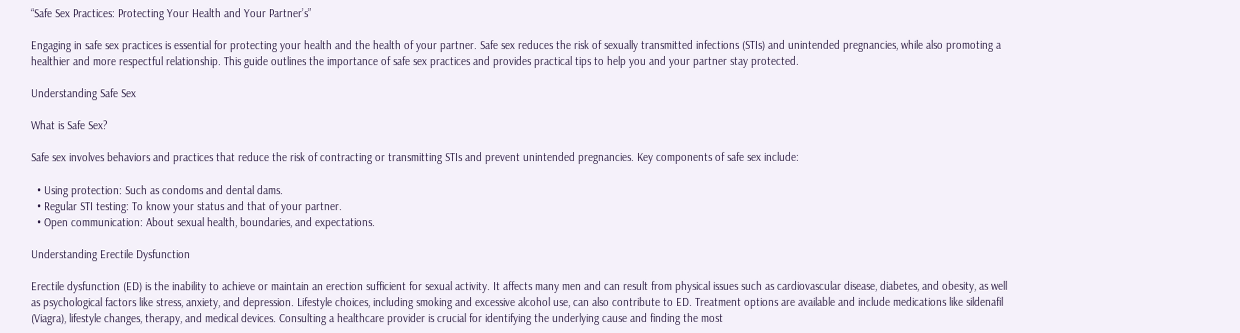“Safe Sex Practices: Protecting Your Health and Your Partner’s”

Engaging in safe sex practices is essential for protecting your health and the health of your partner. Safe sex reduces the risk of sexually transmitted infections (STIs) and unintended pregnancies, while also promoting a healthier and more respectful relationship. This guide outlines the importance of safe sex practices and provides practical tips to help you and your partner stay protected.

Understanding Safe Sex

What is Safe Sex?

Safe sex involves behaviors and practices that reduce the risk of contracting or transmitting STIs and prevent unintended pregnancies. Key components of safe sex include:

  • Using protection: Such as condoms and dental dams.
  • Regular STI testing: To know your status and that of your partner.
  • Open communication: About sexual health, boundaries, and expectations.

Understanding Erectile Dysfunction

Erectile dysfunction (ED) is the inability to achieve or maintain an erection sufficient for sexual activity. It affects many men and can result from physical issues such as cardiovascular disease, diabetes, and obesity, as well as psychological factors like stress, anxiety, and depression. Lifestyle choices, including smoking and excessive alcohol use, can also contribute to ED. Treatment options are available and include medications like sildenafil (Viagra), lifestyle changes, therapy, and medical devices. Consulting a healthcare provider is crucial for identifying the underlying cause and finding the most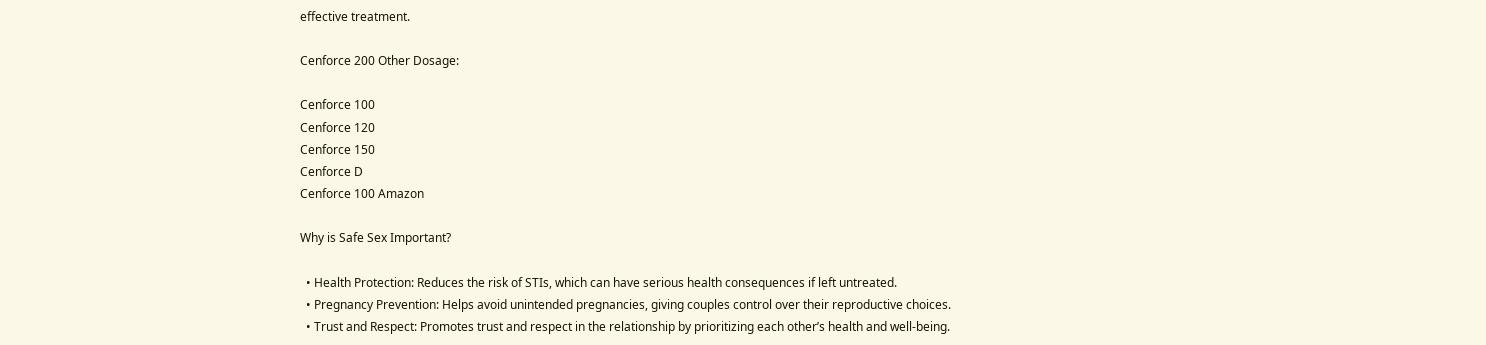effective treatment.

Cenforce 200 Other Dosage:

Cenforce 100
Cenforce 120
Cenforce 150
Cenforce D
Cenforce 100 Amazon

Why is Safe Sex Important?

  • Health Protection: Reduces the risk of STIs, which can have serious health consequences if left untreated.
  • Pregnancy Prevention: Helps avoid unintended pregnancies, giving couples control over their reproductive choices.
  • Trust and Respect: Promotes trust and respect in the relationship by prioritizing each other’s health and well-being.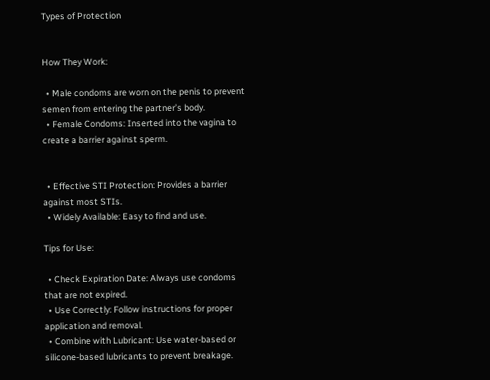Types of Protection


How They Work:

  • Male condoms are worn on the penis to prevent semen from entering the partner’s body.
  • Female Condoms: Inserted into the vagina to create a barrier against sperm.


  • Effective STI Protection: Provides a barrier against most STIs.
  • Widely Available: Easy to find and use.

Tips for Use:

  • Check Expiration Date: Always use condoms that are not expired.
  • Use Correctly: Follow instructions for proper application and removal.
  • Combine with Lubricant: Use water-based or silicone-based lubricants to prevent breakage.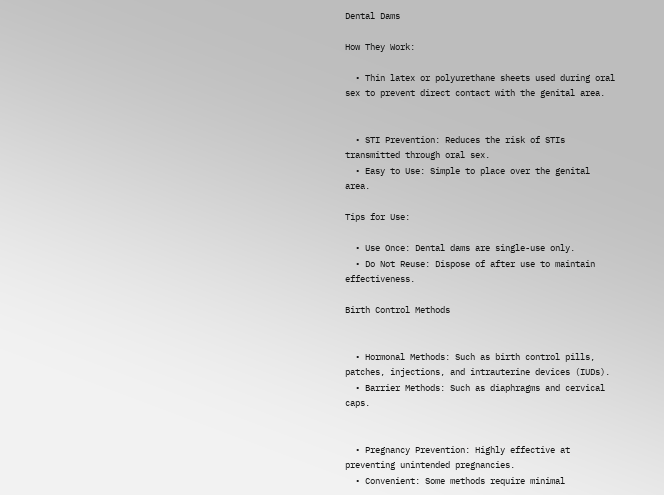Dental Dams

How They Work:

  • Thin latex or polyurethane sheets used during oral sex to prevent direct contact with the genital area.


  • STI Prevention: Reduces the risk of STIs transmitted through oral sex.
  • Easy to Use: Simple to place over the genital area.

Tips for Use:

  • Use Once: Dental dams are single-use only.
  • Do Not Reuse: Dispose of after use to maintain effectiveness.

Birth Control Methods


  • Hormonal Methods: Such as birth control pills, patches, injections, and intrauterine devices (IUDs).
  • Barrier Methods: Such as diaphragms and cervical caps.


  • Pregnancy Prevention: Highly effective at preventing unintended pregnancies.
  • Convenient: Some methods require minimal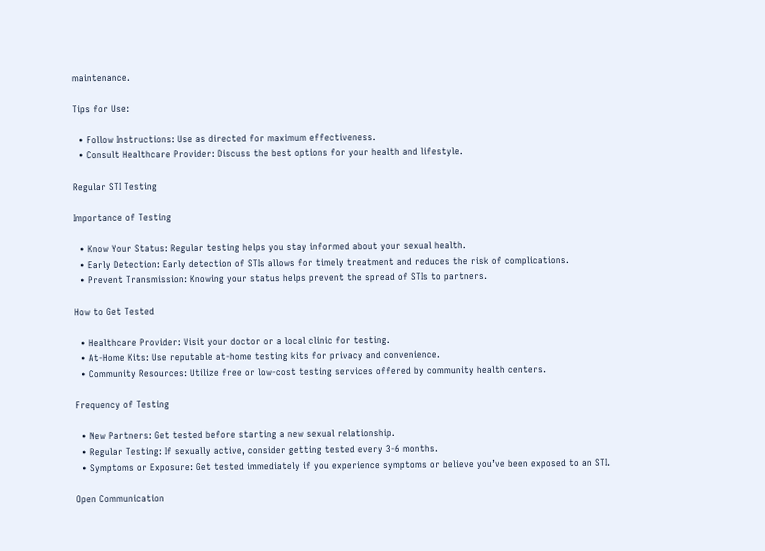maintenance.

Tips for Use:

  • Follow Instructions: Use as directed for maximum effectiveness.
  • Consult Healthcare Provider: Discuss the best options for your health and lifestyle.

Regular STI Testing

Importance of Testing

  • Know Your Status: Regular testing helps you stay informed about your sexual health.
  • Early Detection: Early detection of STIs allows for timely treatment and reduces the risk of complications.
  • Prevent Transmission: Knowing your status helps prevent the spread of STIs to partners.

How to Get Tested

  • Healthcare Provider: Visit your doctor or a local clinic for testing.
  • At-Home Kits: Use reputable at-home testing kits for privacy and convenience.
  • Community Resources: Utilize free or low-cost testing services offered by community health centers.

Frequency of Testing

  • New Partners: Get tested before starting a new sexual relationship.
  • Regular Testing: If sexually active, consider getting tested every 3-6 months.
  • Symptoms or Exposure: Get tested immediately if you experience symptoms or believe you’ve been exposed to an STI.

Open Communication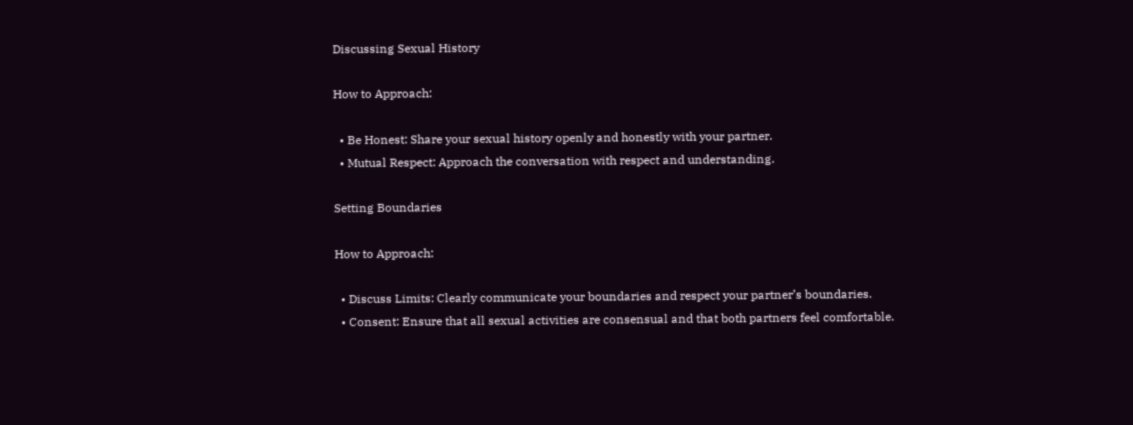Discussing Sexual History

How to Approach:

  • Be Honest: Share your sexual history openly and honestly with your partner.
  • Mutual Respect: Approach the conversation with respect and understanding.

Setting Boundaries

How to Approach:

  • Discuss Limits: Clearly communicate your boundaries and respect your partner’s boundaries.
  • Consent: Ensure that all sexual activities are consensual and that both partners feel comfortable.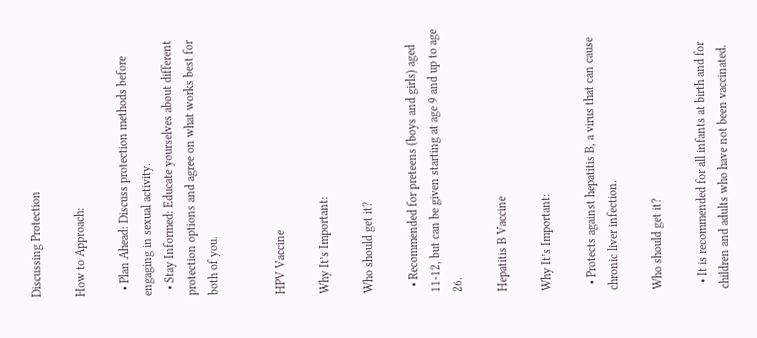Discussing Protection

How to Approach:

  • Plan Ahead: Discuss protection methods before engaging in sexual activity.
  • Stay Informed: Educate yourselves about different protection options and agree on what works best for both of you.


HPV Vaccine

Why It’s Important:

Who should get it?

  • Recommended for preteens (boys and girls) aged 11-12, but can be given starting at age 9 and up to age 26.

Hepatitis B Vaccine

Why It’s Important:

  • Protects against hepatitis B, a virus that can cause chronic liver infection.

Who should get it?

  • It is recommended for all infants at birth and for children and adults who have not been vaccinated.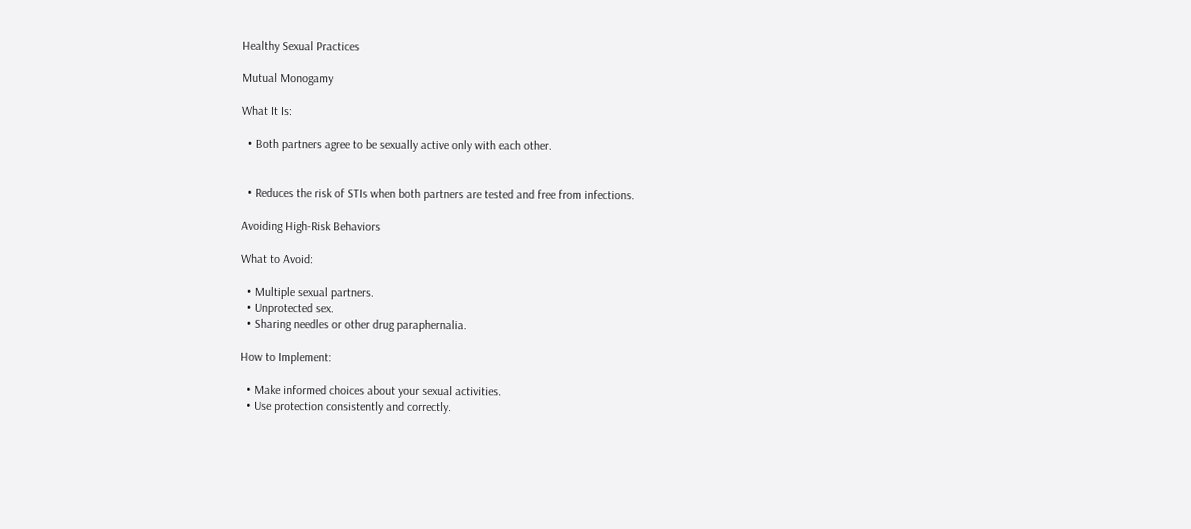Healthy Sexual Practices

Mutual Monogamy

What It Is:

  • Both partners agree to be sexually active only with each other.


  • Reduces the risk of STIs when both partners are tested and free from infections.

Avoiding High-Risk Behaviors

What to Avoid:

  • Multiple sexual partners.
  • Unprotected sex.
  • Sharing needles or other drug paraphernalia.

How to Implement:

  • Make informed choices about your sexual activities.
  • Use protection consistently and correctly.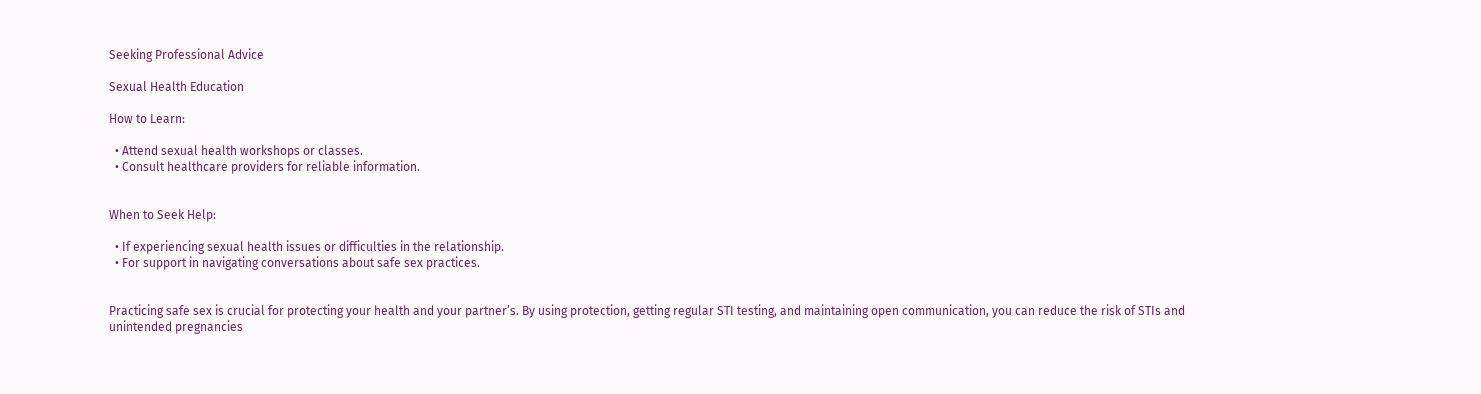Seeking Professional Advice

Sexual Health Education

How to Learn:

  • Attend sexual health workshops or classes.
  • Consult healthcare providers for reliable information.


When to Seek Help:

  • If experiencing sexual health issues or difficulties in the relationship.
  • For support in navigating conversations about safe sex practices.


Practicing safe sex is crucial for protecting your health and your partner’s. By using protection, getting regular STI testing, and maintaining open communication, you can reduce the risk of STIs and unintended pregnancies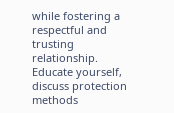while fostering a respectful and trusting relationship. Educate yourself, discuss protection methods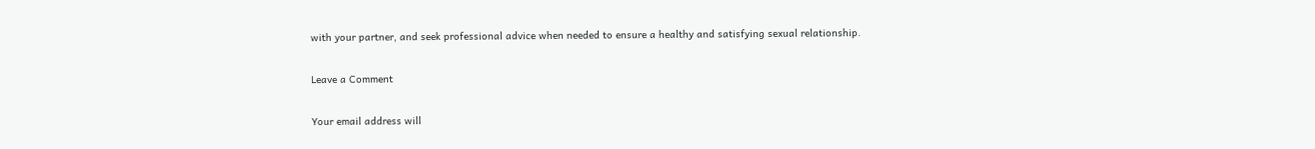with your partner, and seek professional advice when needed to ensure a healthy and satisfying sexual relationship.

Leave a Comment

Your email address will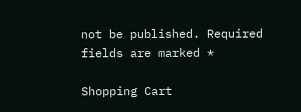not be published. Required fields are marked *

Shopping Cart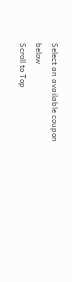Select an available coupon below
Scroll to Top